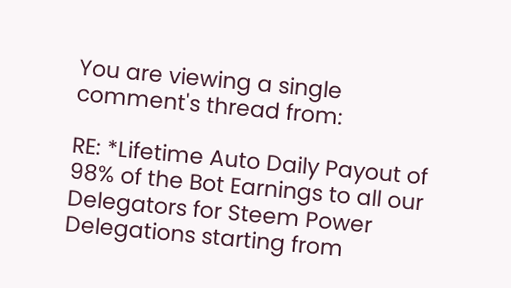You are viewing a single comment's thread from:

RE: *Lifetime Auto Daily Payout of 98% of the Bot Earnings to all our Delegators for Steem Power Delegations starting from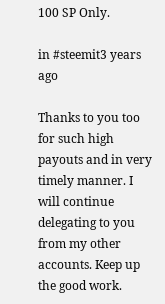100 SP Only.

in #steemit3 years ago

Thanks to you too for such high payouts and in very timely manner. I will continue delegating to you from my other accounts. Keep up the good work.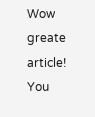Wow greate article!
You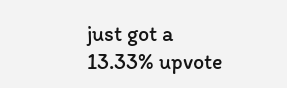just got a 13.33% upvote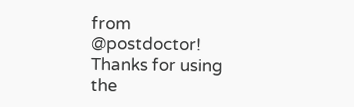from @postdoctor!
Thanks for using the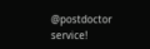@postdoctor service!